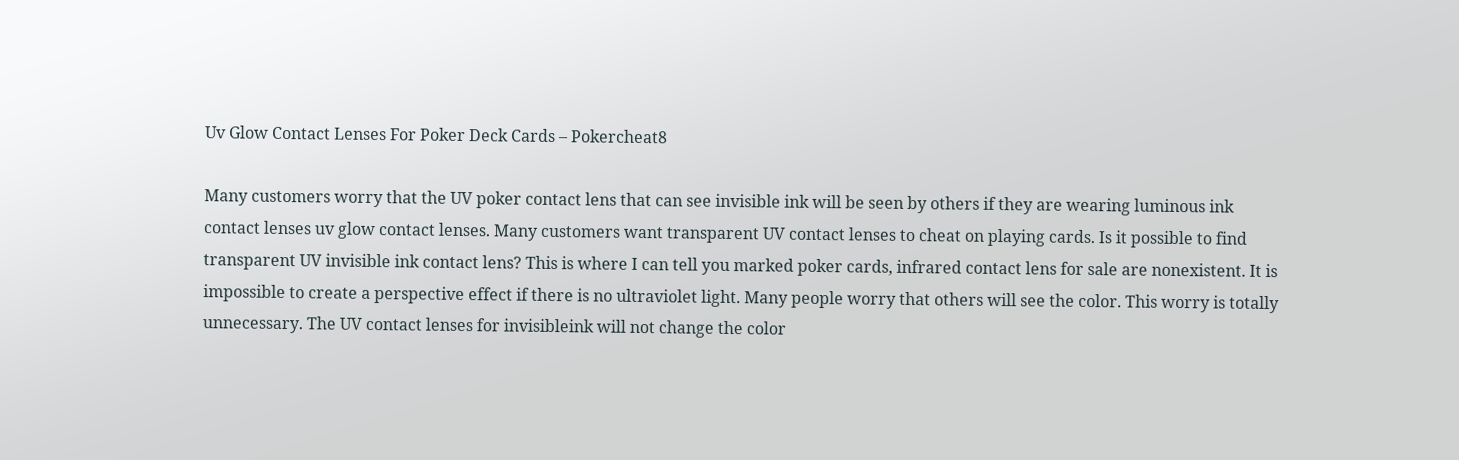Uv Glow Contact Lenses For Poker Deck Cards – Pokercheat8

Many customers worry that the UV poker contact lens that can see invisible ink will be seen by others if they are wearing luminous ink contact lenses uv glow contact lenses. Many customers want transparent UV contact lenses to cheat on playing cards. Is it possible to find transparent UV invisible ink contact lens? This is where I can tell you marked poker cards, infrared contact lens for sale are nonexistent. It is impossible to create a perspective effect if there is no ultraviolet light. Many people worry that others will see the color. This worry is totally unnecessary. The UV contact lenses for invisibleink will not change the color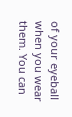of your eyeball when you wear them. You can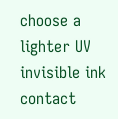choose a lighter UV invisible ink contact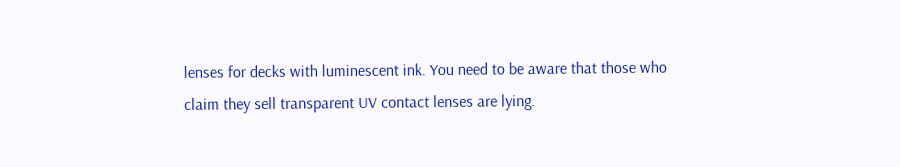lenses for decks with luminescent ink. You need to be aware that those who claim they sell transparent UV contact lenses are lying.